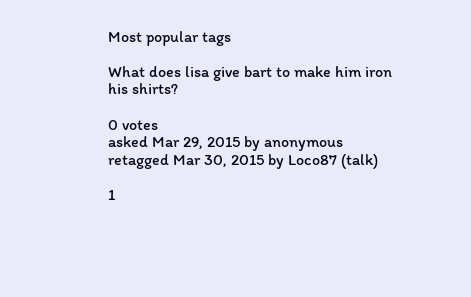Most popular tags

What does lisa give bart to make him iron his shirts?

0 votes
asked Mar 29, 2015 by anonymous
retagged Mar 30, 2015 by Loco87 (talk)

1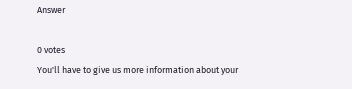Answer

0 votes
You'll have to give us more information about your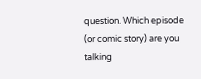question. Which episode (or comic story) are you talking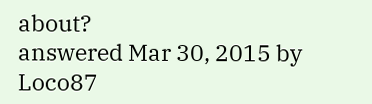about?
answered Mar 30, 2015 by Loco87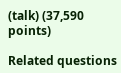(talk) (37,590 points)

Related questions